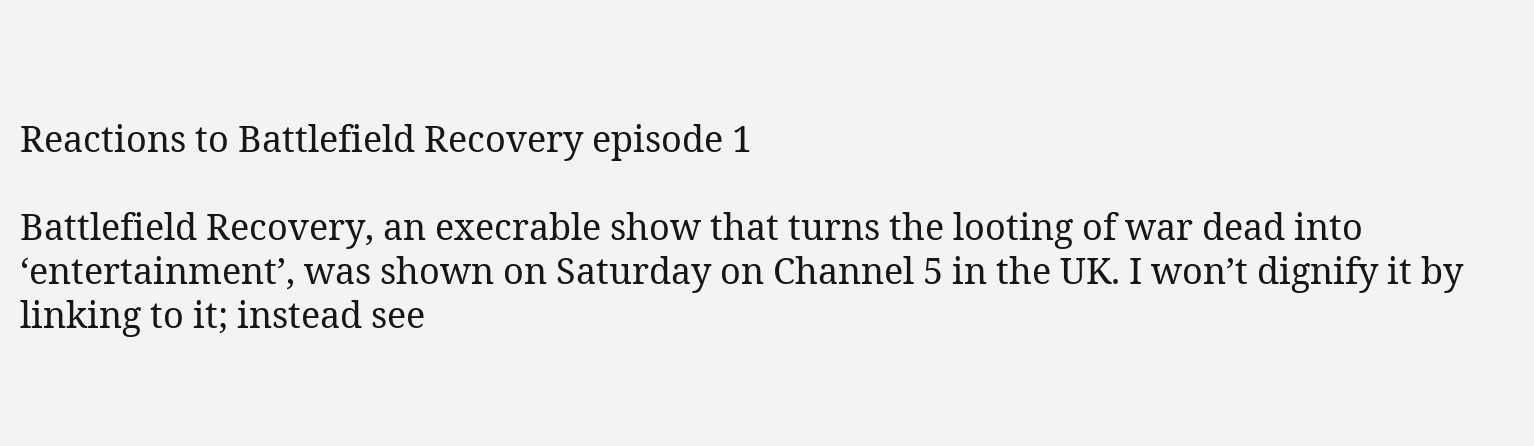Reactions to Battlefield Recovery episode 1

Battlefield Recovery, an execrable show that turns the looting of war dead into ‘entertainment’, was shown on Saturday on Channel 5 in the UK. I won’t dignify it by linking to it; instead see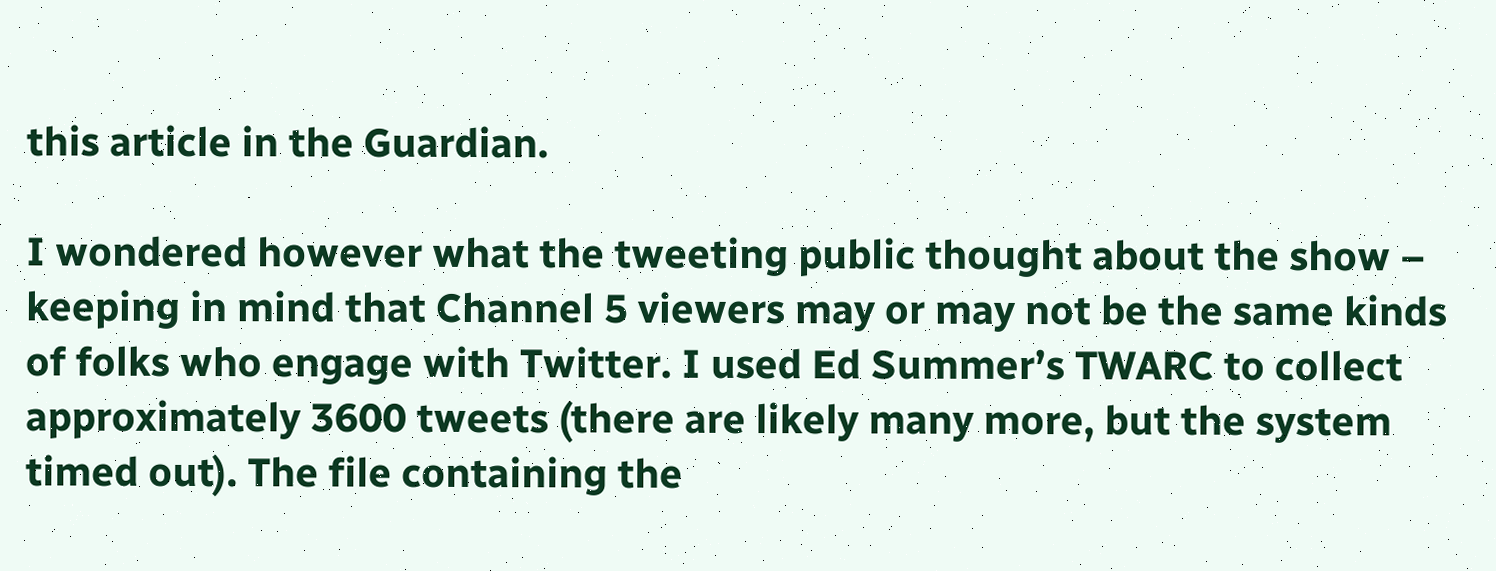this article in the Guardian.

I wondered however what the tweeting public thought about the show – keeping in mind that Channel 5 viewers may or may not be the same kinds of folks who engage with Twitter. I used Ed Summer’s TWARC to collect approximately 3600 tweets (there are likely many more, but the system timed out). The file containing the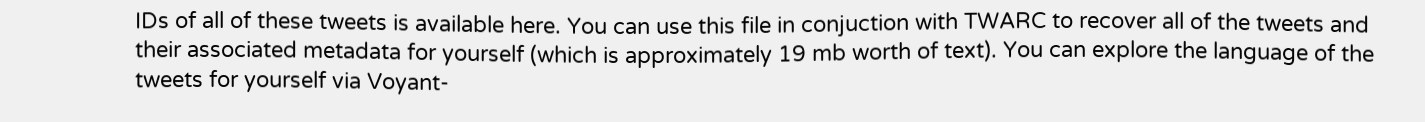IDs of all of these tweets is available here. You can use this file in conjuction with TWARC to recover all of the tweets and their associated metadata for yourself (which is approximately 19 mb worth of text). You can explore the language of the tweets for yourself via Voyant-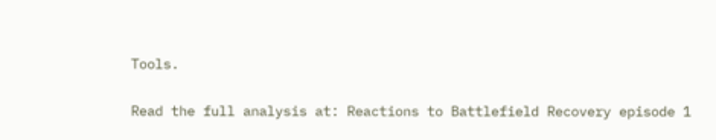Tools.

Read the full analysis at: Reactions to Battlefield Recovery episode 1